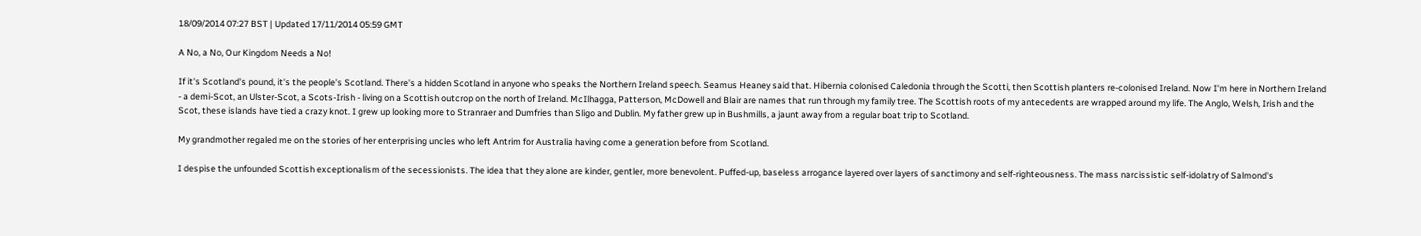18/09/2014 07:27 BST | Updated 17/11/2014 05:59 GMT

A No, a No, Our Kingdom Needs a No!

If it's Scotland's pound, it's the people's Scotland. There's a hidden Scotland in anyone who speaks the Northern Ireland speech. Seamus Heaney said that. Hibernia colonised Caledonia through the Scotti, then Scottish planters re-colonised Ireland. Now I'm here in Northern Ireland - a demi-Scot, an Ulster-Scot, a Scots-Irish - living on a Scottish outcrop on the north of Ireland. McIlhagga, Patterson, McDowell and Blair are names that run through my family tree. The Scottish roots of my antecedents are wrapped around my life. The Anglo, Welsh, Irish and the Scot, these islands have tied a crazy knot. I grew up looking more to Stranraer and Dumfries than Sligo and Dublin. My father grew up in Bushmills, a jaunt away from a regular boat trip to Scotland.

My grandmother regaled me on the stories of her enterprising uncles who left Antrim for Australia having come a generation before from Scotland.

I despise the unfounded Scottish exceptionalism of the secessionists. The idea that they alone are kinder, gentler, more benevolent. Puffed-up, baseless arrogance layered over layers of sanctimony and self-righteousness. The mass narcissistic self-idolatry of Salmond's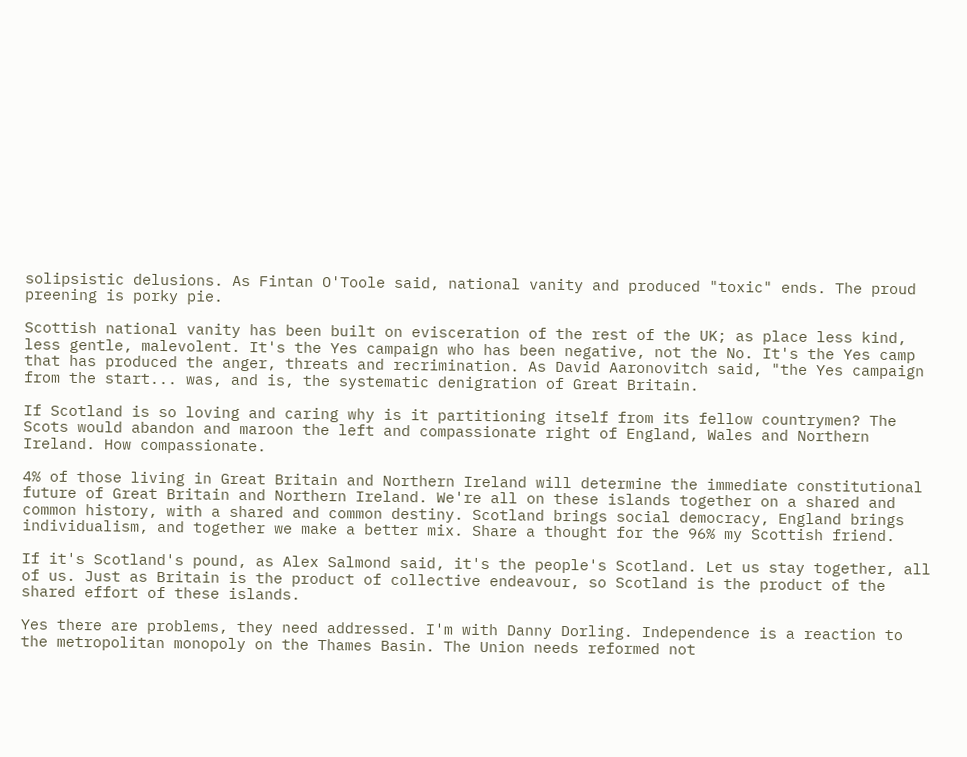solipsistic delusions. As Fintan O'Toole said, national vanity and produced "toxic" ends. The proud preening is porky pie.

Scottish national vanity has been built on evisceration of the rest of the UK; as place less kind, less gentle, malevolent. It's the Yes campaign who has been negative, not the No. It's the Yes camp that has produced the anger, threats and recrimination. As David Aaronovitch said, "the Yes campaign from the start... was, and is, the systematic denigration of Great Britain.

If Scotland is so loving and caring why is it partitioning itself from its fellow countrymen? The Scots would abandon and maroon the left and compassionate right of England, Wales and Northern Ireland. How compassionate.

4% of those living in Great Britain and Northern Ireland will determine the immediate constitutional future of Great Britain and Northern Ireland. We're all on these islands together on a shared and common history, with a shared and common destiny. Scotland brings social democracy, England brings individualism, and together we make a better mix. Share a thought for the 96% my Scottish friend.

If it's Scotland's pound, as Alex Salmond said, it's the people's Scotland. Let us stay together, all of us. Just as Britain is the product of collective endeavour, so Scotland is the product of the shared effort of these islands.

Yes there are problems, they need addressed. I'm with Danny Dorling. Independence is a reaction to the metropolitan monopoly on the Thames Basin. The Union needs reformed not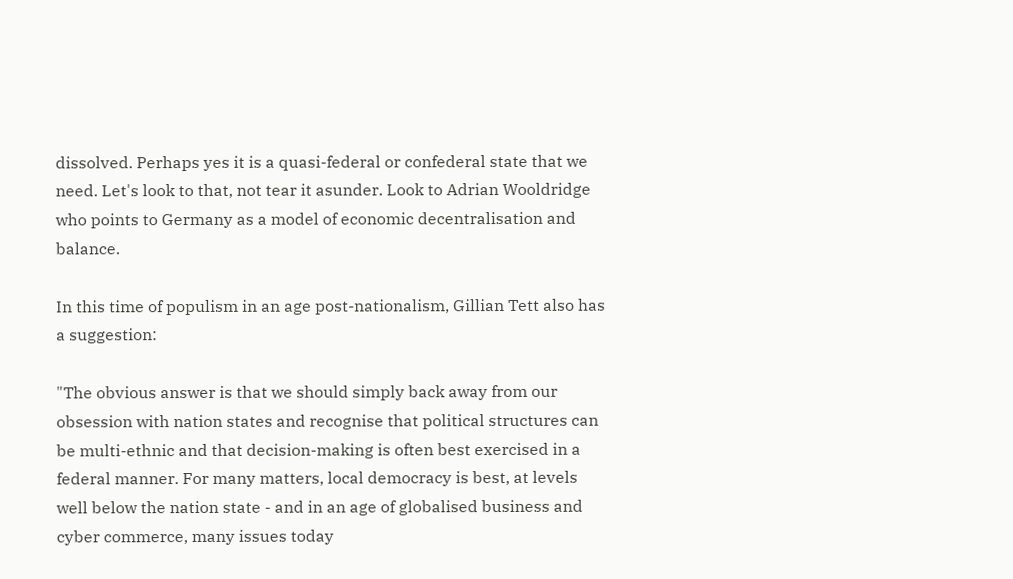dissolved. Perhaps yes it is a quasi-federal or confederal state that we need. Let's look to that, not tear it asunder. Look to Adrian Wooldridge who points to Germany as a model of economic decentralisation and balance.

In this time of populism in an age post-nationalism, Gillian Tett also has a suggestion:

"The obvious answer is that we should simply back away from our obsession with nation states and recognise that political structures can be multi-ethnic and that decision-making is often best exercised in a federal manner. For many matters, local democracy is best, at levels well below the nation state - and in an age of globalised business and cyber commerce, many issues today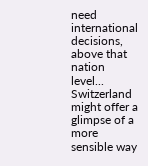need international decisions, above that nation level... Switzerland might offer a glimpse of a more sensible way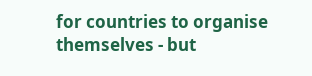for countries to organise themselves - but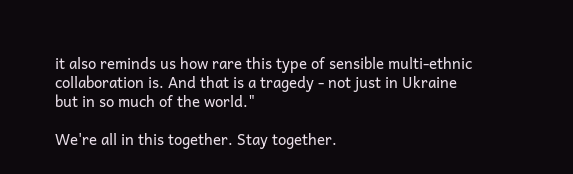it also reminds us how rare this type of sensible multi-ethnic collaboration is. And that is a tragedy - not just in Ukraine but in so much of the world."

We're all in this together. Stay together.